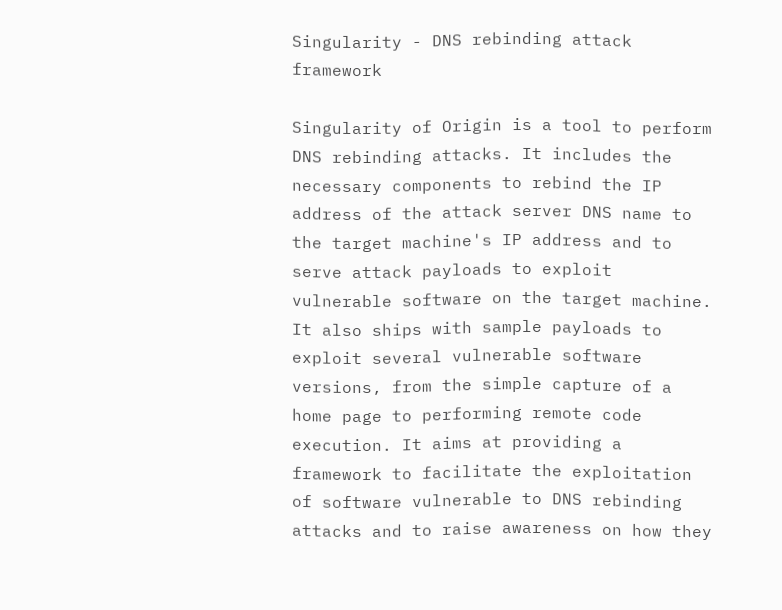Singularity - DNS rebinding attack framework

Singularity of Origin is a tool to perform DNS rebinding attacks. It includes the necessary components to rebind the IP address of the attack server DNS name to the target machine's IP address and to serve attack payloads to exploit vulnerable software on the target machine.
It also ships with sample payloads to exploit several vulnerable software versions, from the simple capture of a home page to performing remote code execution. It aims at providing a framework to facilitate the exploitation of software vulnerable to DNS rebinding attacks and to raise awareness on how they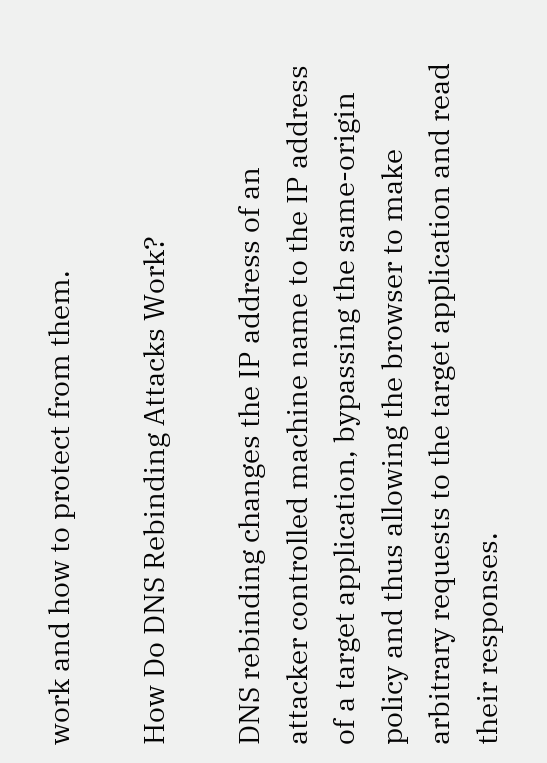work and how to protect from them.

How Do DNS Rebinding Attacks Work?

DNS rebinding changes the IP address of an attacker controlled machine name to the IP address of a target application, bypassing the same-origin policy and thus allowing the browser to make arbitrary requests to the target application and read their responses.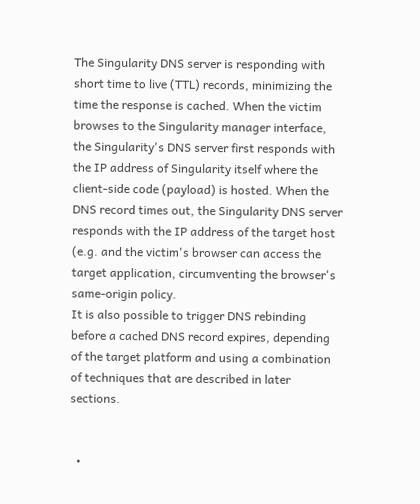The Singularity DNS server is responding with short time to live (TTL) records, minimizing the time the response is cached. When the victim browses to the Singularity manager interface, the Singularity's DNS server first responds with the IP address of Singularity itself where the client-side code (payload) is hosted. When the DNS record times out, the Singularity DNS server responds with the IP address of the target host (e.g. and the victim's browser can access the target application, circumventing the browser's same-origin policy.
It is also possible to trigger DNS rebinding before a cached DNS record expires, depending of the target platform and using a combination of techniques that are described in later sections.


  •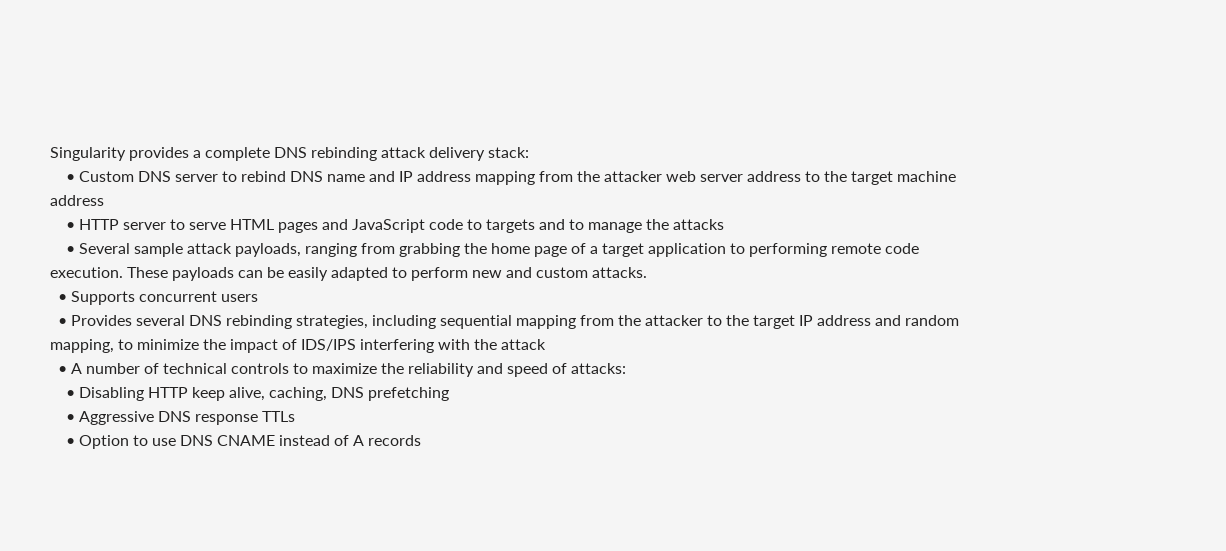Singularity provides a complete DNS rebinding attack delivery stack:
    • Custom DNS server to rebind DNS name and IP address mapping from the attacker web server address to the target machine address
    • HTTP server to serve HTML pages and JavaScript code to targets and to manage the attacks
    • Several sample attack payloads, ranging from grabbing the home page of a target application to performing remote code execution. These payloads can be easily adapted to perform new and custom attacks.
  • Supports concurrent users
  • Provides several DNS rebinding strategies, including sequential mapping from the attacker to the target IP address and random mapping, to minimize the impact of IDS/IPS interfering with the attack
  • A number of technical controls to maximize the reliability and speed of attacks:
    • Disabling HTTP keep alive, caching, DNS prefetching
    • Aggressive DNS response TTLs
    • Option to use DNS CNAME instead of A records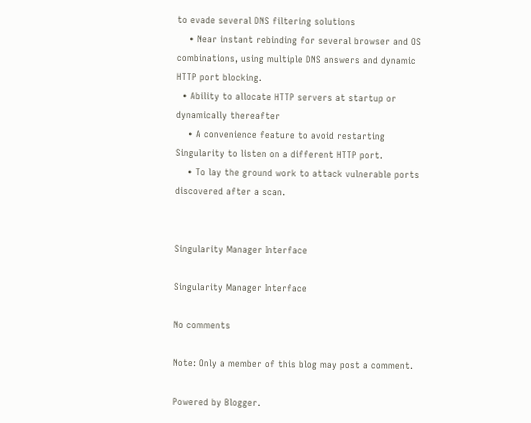to evade several DNS filtering solutions
    • Near instant rebinding for several browser and OS combinations, using multiple DNS answers and dynamic HTTP port blocking.
  • Ability to allocate HTTP servers at startup or dynamically thereafter
    • A convenience feature to avoid restarting Singularity to listen on a different HTTP port.
    • To lay the ground work to attack vulnerable ports discovered after a scan.


Singularity Manager Interface

Singularity Manager Interface

No comments

Note: Only a member of this blog may post a comment.

Powered by Blogger.